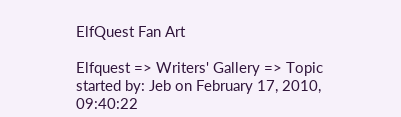ElfQuest Fan Art

Elfquest => Writers' Gallery => Topic started by: Jeb on February 17, 2010, 09:40:22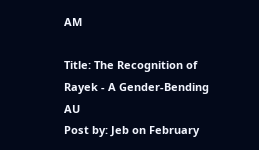AM

Title: The Recognition of Rayek - A Gender-Bending AU
Post by: Jeb on February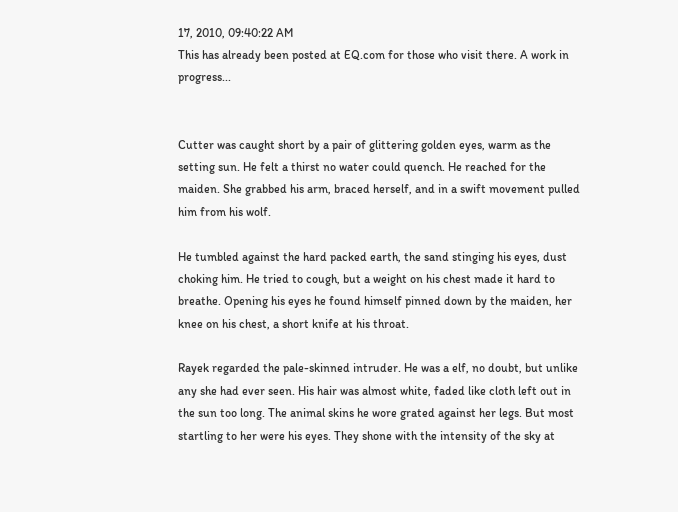17, 2010, 09:40:22 AM
This has already been posted at EQ.com for those who visit there. A work in progress...


Cutter was caught short by a pair of glittering golden eyes, warm as the setting sun. He felt a thirst no water could quench. He reached for the maiden. She grabbed his arm, braced herself, and in a swift movement pulled him from his wolf.

He tumbled against the hard packed earth, the sand stinging his eyes, dust choking him. He tried to cough, but a weight on his chest made it hard to breathe. Opening his eyes he found himself pinned down by the maiden, her knee on his chest, a short knife at his throat.

Rayek regarded the pale-skinned intruder. He was a elf, no doubt, but unlike any she had ever seen. His hair was almost white, faded like cloth left out in the sun too long. The animal skins he wore grated against her legs. But most startling to her were his eyes. They shone with the intensity of the sky at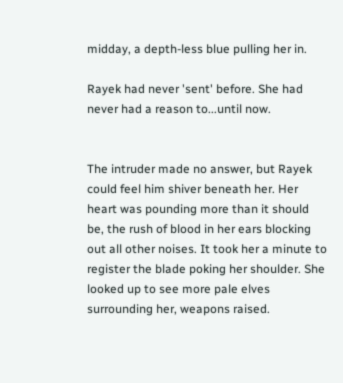midday, a depth-less blue pulling her in.

Rayek had never 'sent' before. She had never had a reason to...until now.


The intruder made no answer, but Rayek could feel him shiver beneath her. Her heart was pounding more than it should be, the rush of blood in her ears blocking out all other noises. It took her a minute to register the blade poking her shoulder. She looked up to see more pale elves surrounding her, weapons raised.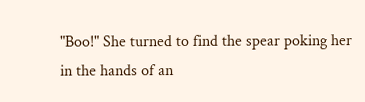"Boo!" She turned to find the spear poking her in the hands of an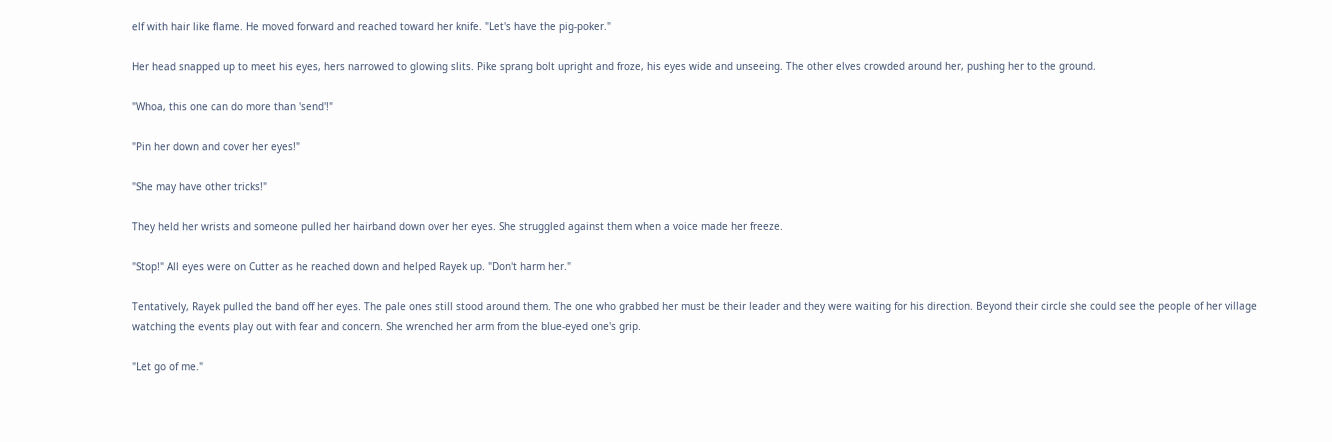elf with hair like flame. He moved forward and reached toward her knife. "Let's have the pig-poker."

Her head snapped up to meet his eyes, hers narrowed to glowing slits. Pike sprang bolt upright and froze, his eyes wide and unseeing. The other elves crowded around her, pushing her to the ground.

"Whoa, this one can do more than 'send'!"

"Pin her down and cover her eyes!"

"She may have other tricks!"

They held her wrists and someone pulled her hairband down over her eyes. She struggled against them when a voice made her freeze.

"Stop!" All eyes were on Cutter as he reached down and helped Rayek up. "Don't harm her."

Tentatively, Rayek pulled the band off her eyes. The pale ones still stood around them. The one who grabbed her must be their leader and they were waiting for his direction. Beyond their circle she could see the people of her village watching the events play out with fear and concern. She wrenched her arm from the blue-eyed one's grip.

"Let go of me."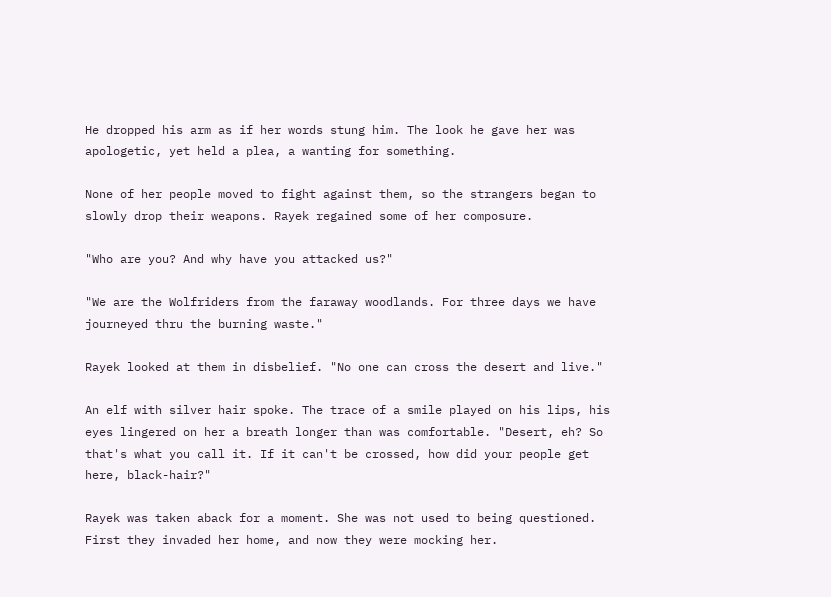He dropped his arm as if her words stung him. The look he gave her was apologetic, yet held a plea, a wanting for something.

None of her people moved to fight against them, so the strangers began to slowly drop their weapons. Rayek regained some of her composure.

"Who are you? And why have you attacked us?"

"We are the Wolfriders from the faraway woodlands. For three days we have journeyed thru the burning waste."

Rayek looked at them in disbelief. "No one can cross the desert and live."

An elf with silver hair spoke. The trace of a smile played on his lips, his eyes lingered on her a breath longer than was comfortable. "Desert, eh? So that's what you call it. If it can't be crossed, how did your people get here, black-hair?"

Rayek was taken aback for a moment. She was not used to being questioned. First they invaded her home, and now they were mocking her.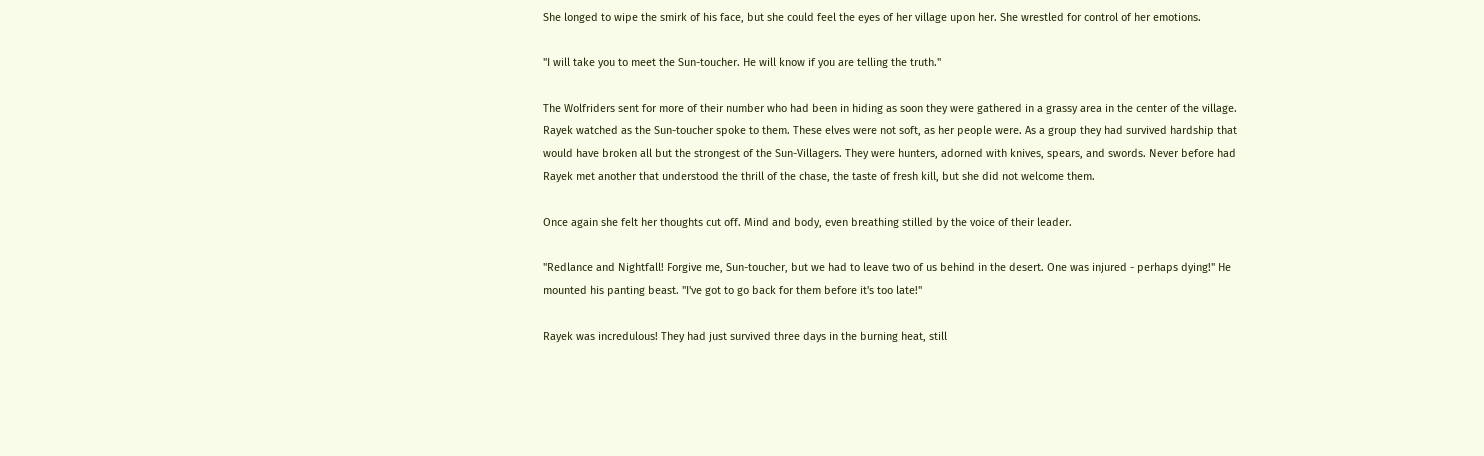She longed to wipe the smirk of his face, but she could feel the eyes of her village upon her. She wrestled for control of her emotions.

"I will take you to meet the Sun-toucher. He will know if you are telling the truth."

The Wolfriders sent for more of their number who had been in hiding as soon they were gathered in a grassy area in the center of the village. Rayek watched as the Sun-toucher spoke to them. These elves were not soft, as her people were. As a group they had survived hardship that would have broken all but the strongest of the Sun-Villagers. They were hunters, adorned with knives, spears, and swords. Never before had Rayek met another that understood the thrill of the chase, the taste of fresh kill, but she did not welcome them.

Once again she felt her thoughts cut off. Mind and body, even breathing stilled by the voice of their leader.

"Redlance and Nightfall! Forgive me, Sun-toucher, but we had to leave two of us behind in the desert. One was injured - perhaps dying!" He mounted his panting beast. "I've got to go back for them before it's too late!"

Rayek was incredulous! They had just survived three days in the burning heat, still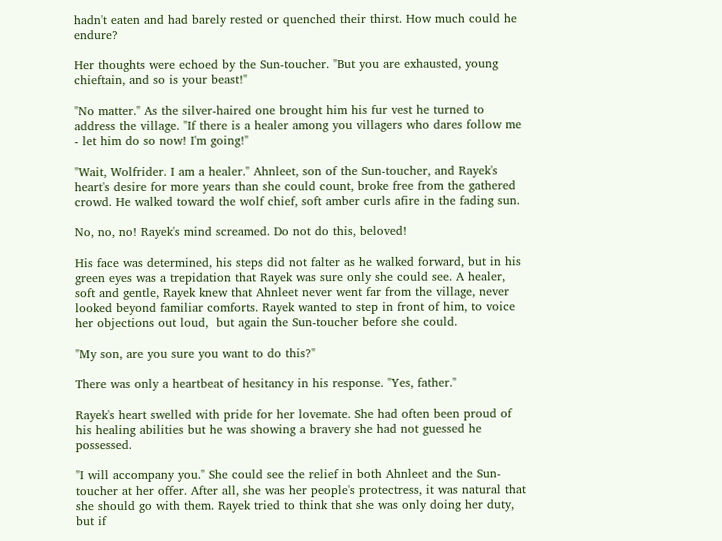hadn't eaten and had barely rested or quenched their thirst. How much could he endure?

Her thoughts were echoed by the Sun-toucher. "But you are exhausted, young chieftain, and so is your beast!"

"No matter." As the silver-haired one brought him his fur vest he turned to address the village. "If there is a healer among you villagers who dares follow me - let him do so now! I'm going!"

"Wait, Wolfrider. I am a healer." Ahnleet, son of the Sun-toucher, and Rayek's heart's desire for more years than she could count, broke free from the gathered crowd. He walked toward the wolf chief, soft amber curls afire in the fading sun.

No, no, no! Rayek's mind screamed. Do not do this, beloved!

His face was determined, his steps did not falter as he walked forward, but in his green eyes was a trepidation that Rayek was sure only she could see. A healer, soft and gentle, Rayek knew that Ahnleet never went far from the village, never looked beyond familiar comforts. Rayek wanted to step in front of him, to voice her objections out loud,  but again the Sun-toucher before she could.

"My son, are you sure you want to do this?"

There was only a heartbeat of hesitancy in his response. "Yes, father."

Rayek's heart swelled with pride for her lovemate. She had often been proud of his healing abilities but he was showing a bravery she had not guessed he possessed.

"I will accompany you." She could see the relief in both Ahnleet and the Sun-toucher at her offer. After all, she was her people's protectress, it was natural that she should go with them. Rayek tried to think that she was only doing her duty, but if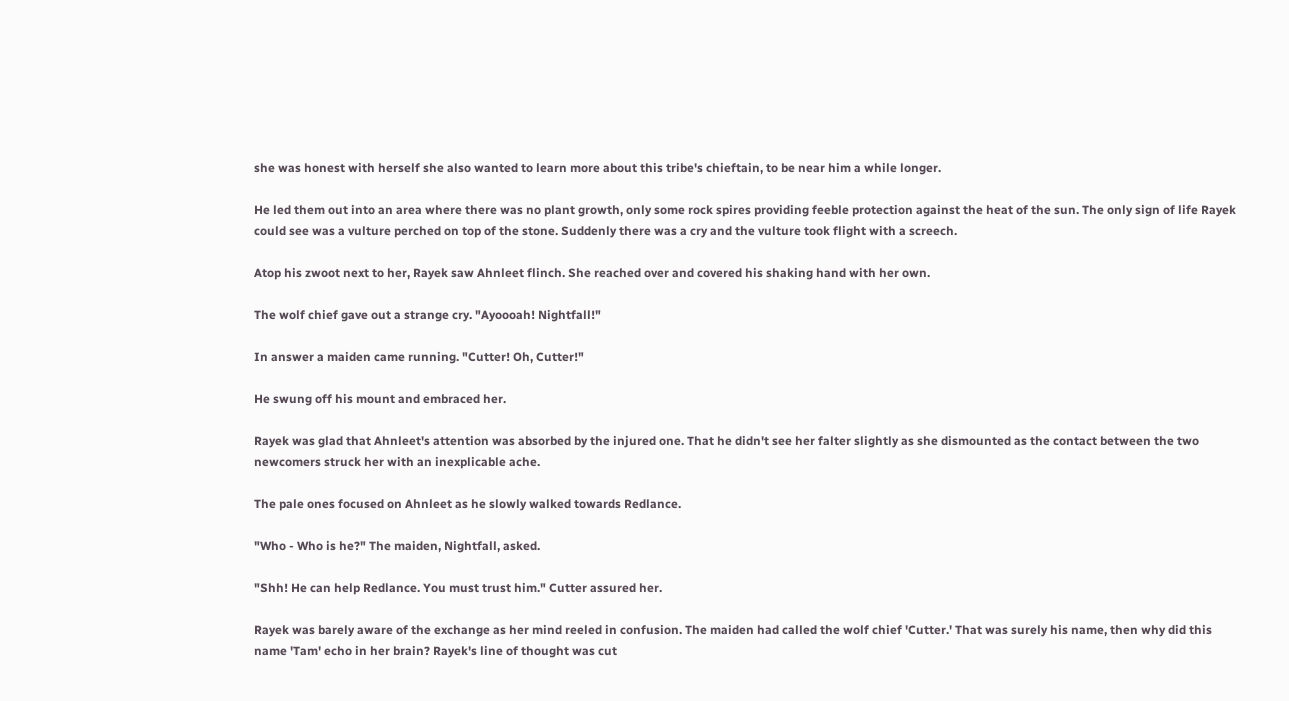she was honest with herself she also wanted to learn more about this tribe's chieftain, to be near him a while longer.

He led them out into an area where there was no plant growth, only some rock spires providing feeble protection against the heat of the sun. The only sign of life Rayek could see was a vulture perched on top of the stone. Suddenly there was a cry and the vulture took flight with a screech.

Atop his zwoot next to her, Rayek saw Ahnleet flinch. She reached over and covered his shaking hand with her own.

The wolf chief gave out a strange cry. "Ayoooah! Nightfall!"

In answer a maiden came running. "Cutter! Oh, Cutter!"

He swung off his mount and embraced her.

Rayek was glad that Ahnleet's attention was absorbed by the injured one. That he didn't see her falter slightly as she dismounted as the contact between the two newcomers struck her with an inexplicable ache.

The pale ones focused on Ahnleet as he slowly walked towards Redlance.

"Who - Who is he?" The maiden, Nightfall, asked.

"Shh! He can help Redlance. You must trust him." Cutter assured her.

Rayek was barely aware of the exchange as her mind reeled in confusion. The maiden had called the wolf chief 'Cutter.' That was surely his name, then why did this name 'Tam' echo in her brain? Rayek's line of thought was cut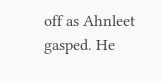off as Ahnleet gasped. He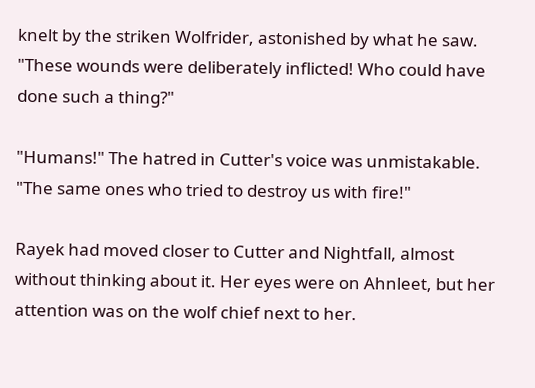knelt by the striken Wolfrider, astonished by what he saw. "These wounds were deliberately inflicted! Who could have done such a thing?"

"Humans!" The hatred in Cutter's voice was unmistakable. "The same ones who tried to destroy us with fire!"

Rayek had moved closer to Cutter and Nightfall, almost without thinking about it. Her eyes were on Ahnleet, but her attention was on the wolf chief next to her.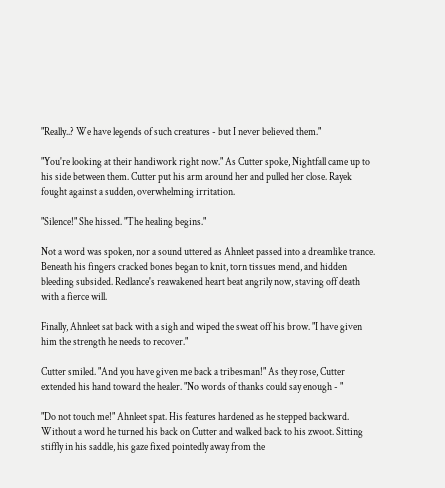"Really..? We have legends of such creatures - but I never believed them."

"You're looking at their handiwork right now." As Cutter spoke, Nightfall came up to his side between them. Cutter put his arm around her and pulled her close. Rayek fought against a sudden, overwhelming irritation.

"Silence!" She hissed. "The healing begins."

Not a word was spoken, nor a sound uttered as Ahnleet passed into a dreamlike trance. Beneath his fingers cracked bones began to knit, torn tissues mend, and hidden bleeding subsided. Redlance's reawakened heart beat angrily now, staving off death with a fierce will.

Finally, Ahnleet sat back with a sigh and wiped the sweat off his brow. "I have given him the strength he needs to recover."

Cutter smiled. "And you have given me back a tribesman!" As they rose, Cutter extended his hand toward the healer. "No words of thanks could say enough - "

"Do not touch me!" Ahnleet spat. His features hardened as he stepped backward. Without a word he turned his back on Cutter and walked back to his zwoot. Sitting stiffly in his saddle, his gaze fixed pointedly away from the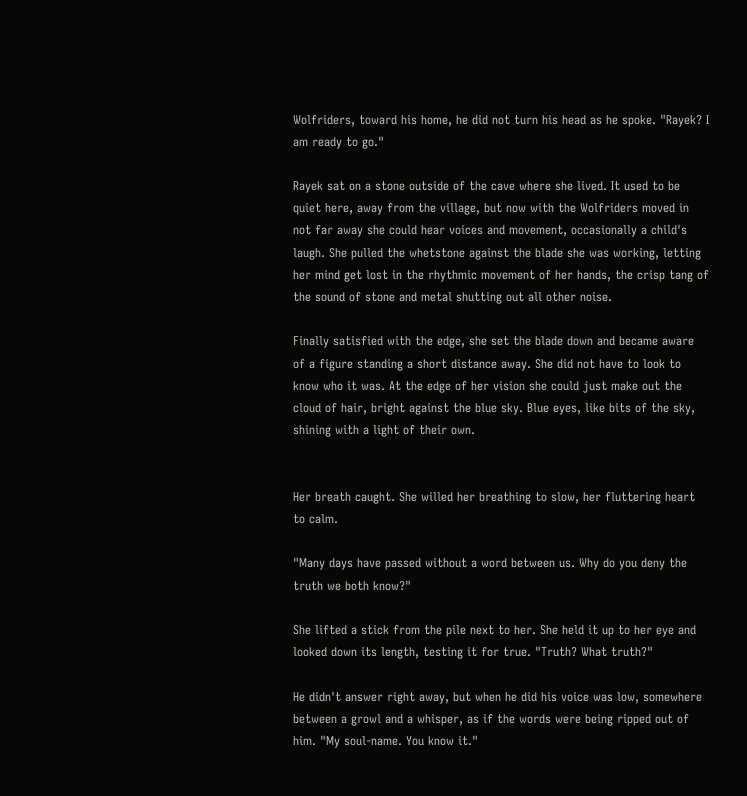Wolfriders, toward his home, he did not turn his head as he spoke. "Rayek? I am ready to go."

Rayek sat on a stone outside of the cave where she lived. It used to be quiet here, away from the village, but now with the Wolfriders moved in not far away she could hear voices and movement, occasionally a child's laugh. She pulled the whetstone against the blade she was working, letting her mind get lost in the rhythmic movement of her hands, the crisp tang of the sound of stone and metal shutting out all other noise.

Finally satisfied with the edge, she set the blade down and became aware of a figure standing a short distance away. She did not have to look to know who it was. At the edge of her vision she could just make out the cloud of hair, bright against the blue sky. Blue eyes, like bits of the sky, shining with a light of their own.


Her breath caught. She willed her breathing to slow, her fluttering heart to calm.

"Many days have passed without a word between us. Why do you deny the truth we both know?"

She lifted a stick from the pile next to her. She held it up to her eye and looked down its length, testing it for true. "Truth? What truth?"

He didn't answer right away, but when he did his voice was low, somewhere between a growl and a whisper, as if the words were being ripped out of him. "My soul-name. You know it."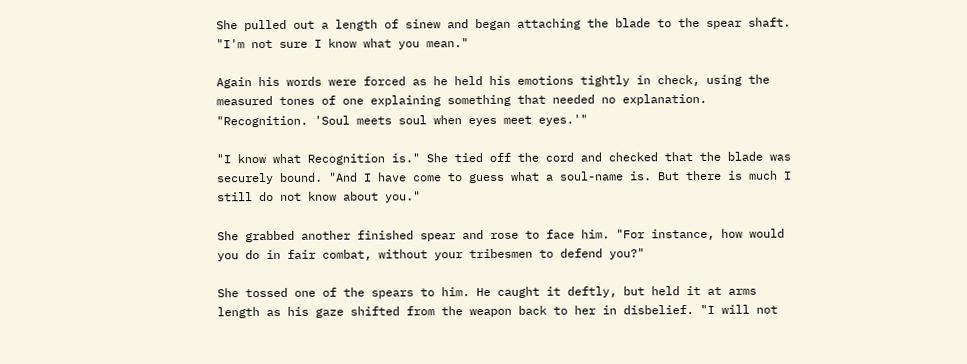She pulled out a length of sinew and began attaching the blade to the spear shaft. "I'm not sure I know what you mean."

Again his words were forced as he held his emotions tightly in check, using the measured tones of one explaining something that needed no explanation. "Recognition. 'Soul meets soul when eyes meet eyes.'"

"I know what Recognition is." She tied off the cord and checked that the blade was securely bound. "And I have come to guess what a soul-name is. But there is much I still do not know about you."

She grabbed another finished spear and rose to face him. "For instance, how would you do in fair combat, without your tribesmen to defend you?"

She tossed one of the spears to him. He caught it deftly, but held it at arms length as his gaze shifted from the weapon back to her in disbelief. "I will not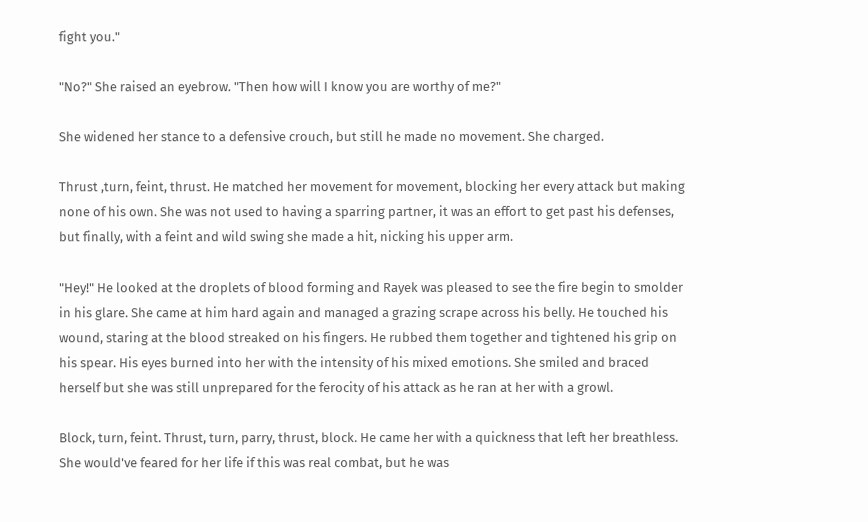fight you."

"No?" She raised an eyebrow. "Then how will I know you are worthy of me?"

She widened her stance to a defensive crouch, but still he made no movement. She charged.

Thrust ,turn, feint, thrust. He matched her movement for movement, blocking her every attack but making none of his own. She was not used to having a sparring partner, it was an effort to get past his defenses, but finally, with a feint and wild swing she made a hit, nicking his upper arm.

"Hey!" He looked at the droplets of blood forming and Rayek was pleased to see the fire begin to smolder in his glare. She came at him hard again and managed a grazing scrape across his belly. He touched his wound, staring at the blood streaked on his fingers. He rubbed them together and tightened his grip on his spear. His eyes burned into her with the intensity of his mixed emotions. She smiled and braced herself but she was still unprepared for the ferocity of his attack as he ran at her with a growl.

Block, turn, feint. Thrust, turn, parry, thrust, block. He came her with a quickness that left her breathless. She would've feared for her life if this was real combat, but he was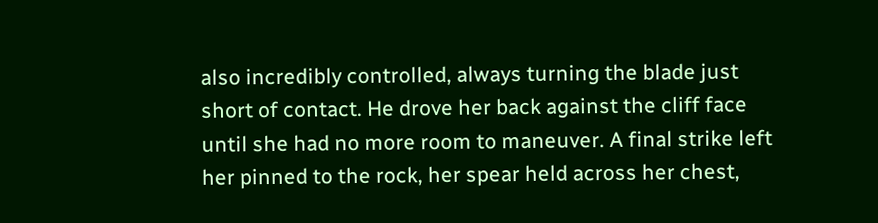also incredibly controlled, always turning the blade just short of contact. He drove her back against the cliff face until she had no more room to maneuver. A final strike left her pinned to the rock, her spear held across her chest,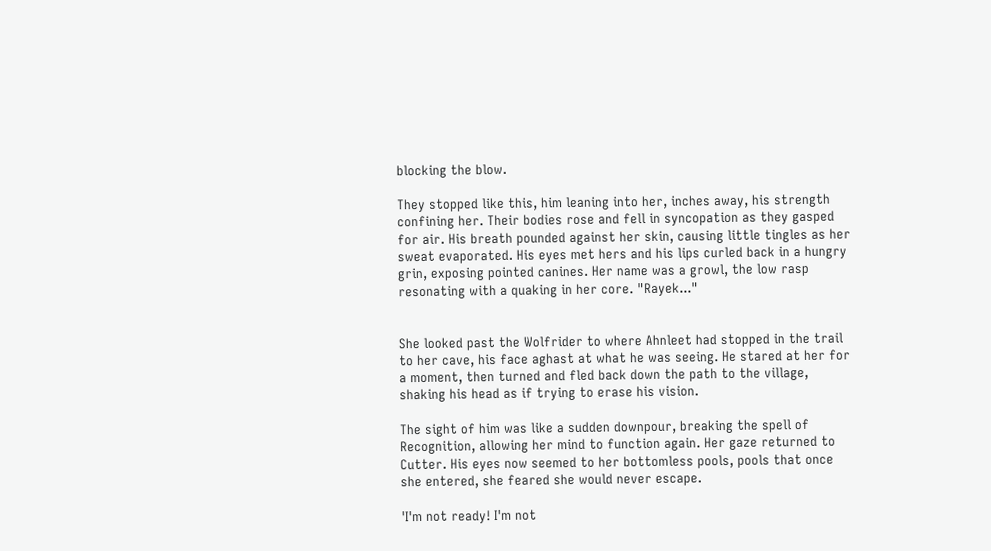blocking the blow.

They stopped like this, him leaning into her, inches away, his strength confining her. Their bodies rose and fell in syncopation as they gasped for air. His breath pounded against her skin, causing little tingles as her sweat evaporated. His eyes met hers and his lips curled back in a hungry grin, exposing pointed canines. Her name was a growl, the low rasp resonating with a quaking in her core. "Rayek..."


She looked past the Wolfrider to where Ahnleet had stopped in the trail to her cave, his face aghast at what he was seeing. He stared at her for a moment, then turned and fled back down the path to the village, shaking his head as if trying to erase his vision.

The sight of him was like a sudden downpour, breaking the spell of Recognition, allowing her mind to function again. Her gaze returned to Cutter. His eyes now seemed to her bottomless pools, pools that once she entered, she feared she would never escape.

'I'm not ready! I'm not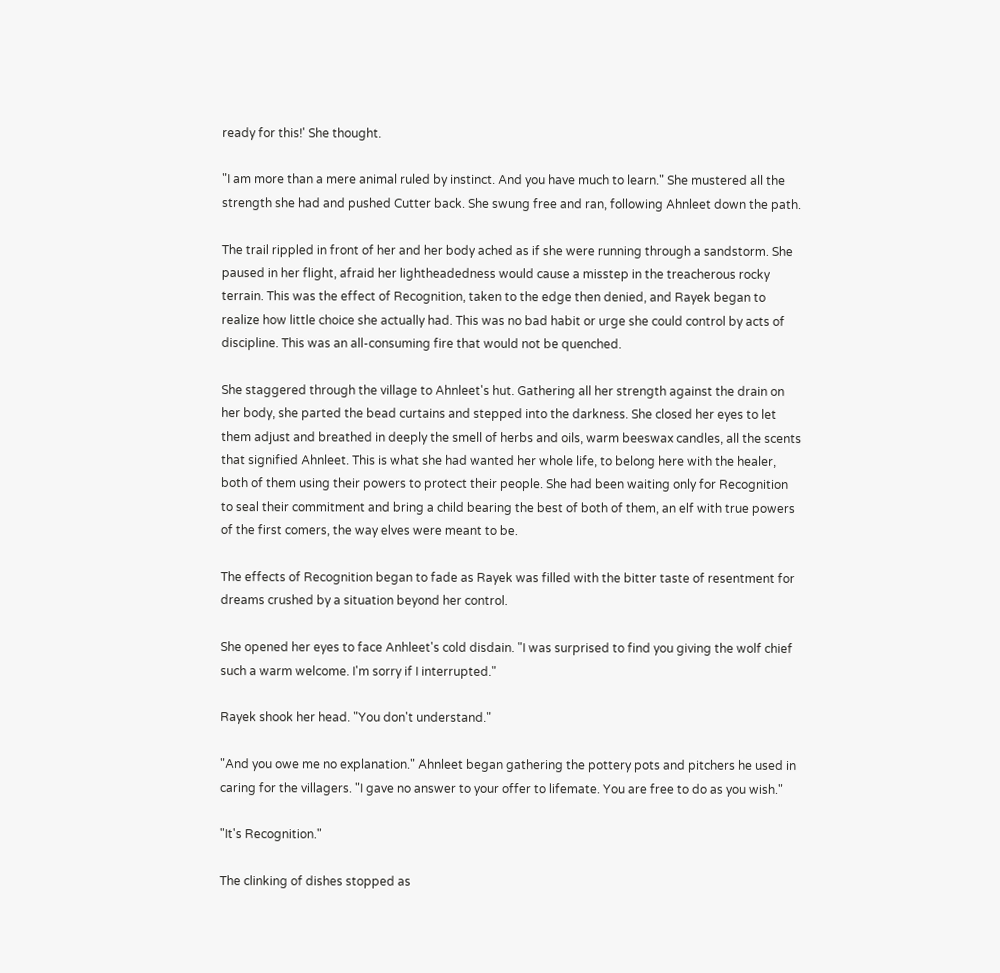ready for this!' She thought.

"I am more than a mere animal ruled by instinct. And you have much to learn." She mustered all the strength she had and pushed Cutter back. She swung free and ran, following Ahnleet down the path.

The trail rippled in front of her and her body ached as if she were running through a sandstorm. She paused in her flight, afraid her lightheadedness would cause a misstep in the treacherous rocky terrain. This was the effect of Recognition, taken to the edge then denied, and Rayek began to realize how little choice she actually had. This was no bad habit or urge she could control by acts of discipline. This was an all-consuming fire that would not be quenched.

She staggered through the village to Ahnleet's hut. Gathering all her strength against the drain on her body, she parted the bead curtains and stepped into the darkness. She closed her eyes to let them adjust and breathed in deeply the smell of herbs and oils, warm beeswax candles, all the scents that signified Ahnleet. This is what she had wanted her whole life, to belong here with the healer, both of them using their powers to protect their people. She had been waiting only for Recognition to seal their commitment and bring a child bearing the best of both of them, an elf with true powers of the first comers, the way elves were meant to be.

The effects of Recognition began to fade as Rayek was filled with the bitter taste of resentment for dreams crushed by a situation beyond her control.

She opened her eyes to face Anhleet's cold disdain. "I was surprised to find you giving the wolf chief such a warm welcome. I'm sorry if I interrupted."

Rayek shook her head. "You don't understand."

"And you owe me no explanation." Ahnleet began gathering the pottery pots and pitchers he used in caring for the villagers. "I gave no answer to your offer to lifemate. You are free to do as you wish."

"It's Recognition."

The clinking of dishes stopped as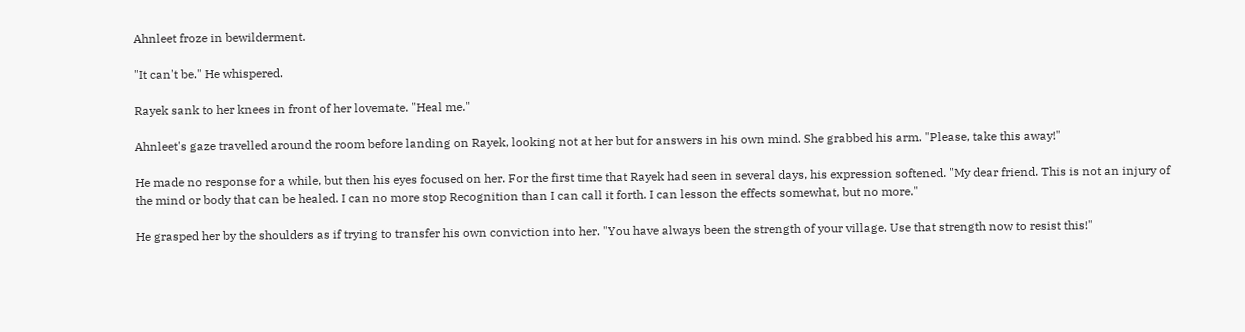Ahnleet froze in bewilderment.

"It can't be." He whispered.

Rayek sank to her knees in front of her lovemate. "Heal me."

Ahnleet's gaze travelled around the room before landing on Rayek, looking not at her but for answers in his own mind. She grabbed his arm. "Please, take this away!"

He made no response for a while, but then his eyes focused on her. For the first time that Rayek had seen in several days, his expression softened. "My dear friend. This is not an injury of the mind or body that can be healed. I can no more stop Recognition than I can call it forth. I can lesson the effects somewhat, but no more."

He grasped her by the shoulders as if trying to transfer his own conviction into her. "You have always been the strength of your village. Use that strength now to resist this!"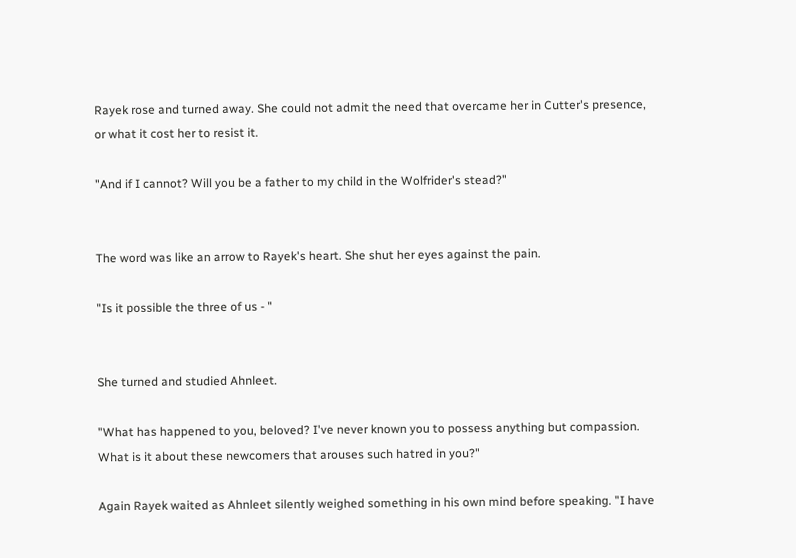Rayek rose and turned away. She could not admit the need that overcame her in Cutter's presence, or what it cost her to resist it.

"And if I cannot? Will you be a father to my child in the Wolfrider's stead?"


The word was like an arrow to Rayek's heart. She shut her eyes against the pain.

"Is it possible the three of us - "


She turned and studied Ahnleet.

"What has happened to you, beloved? I've never known you to possess anything but compassion. What is it about these newcomers that arouses such hatred in you?"

Again Rayek waited as Ahnleet silently weighed something in his own mind before speaking. "I have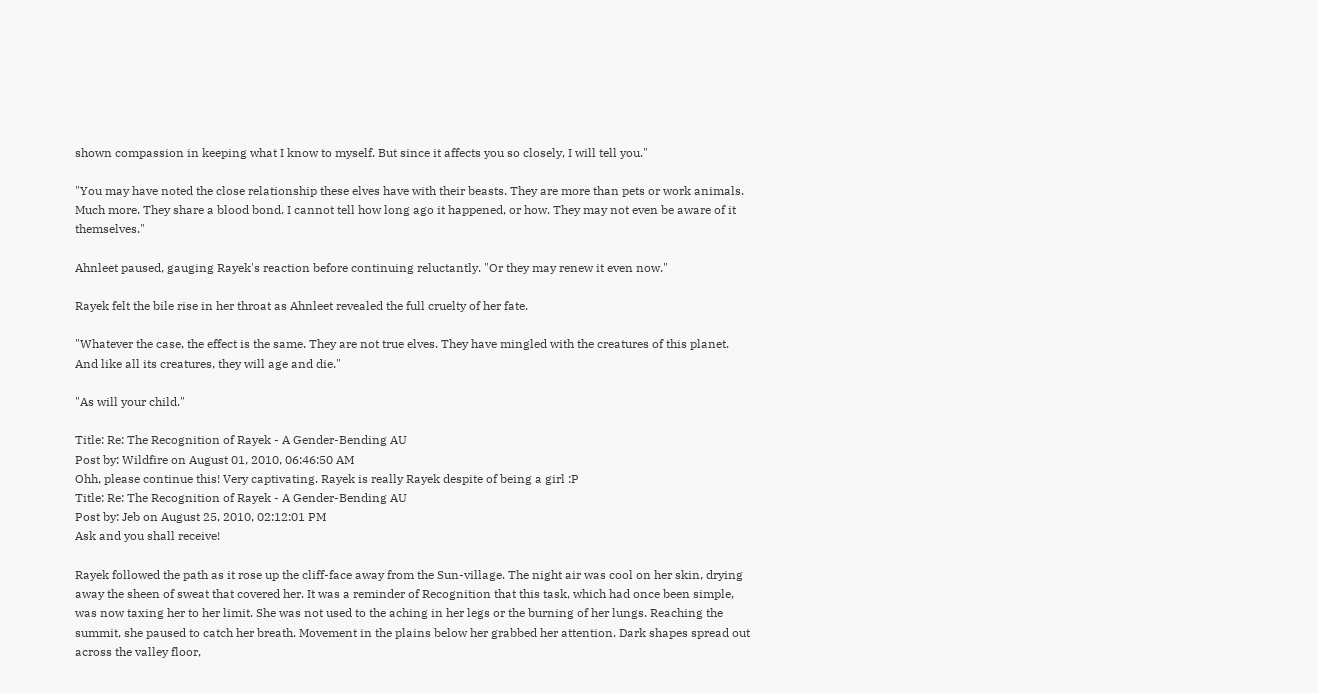shown compassion in keeping what I know to myself. But since it affects you so closely, I will tell you."

"You may have noted the close relationship these elves have with their beasts. They are more than pets or work animals. Much more. They share a blood bond. I cannot tell how long ago it happened, or how. They may not even be aware of it themselves."

Ahnleet paused, gauging Rayek's reaction before continuing reluctantly. "Or they may renew it even now."

Rayek felt the bile rise in her throat as Ahnleet revealed the full cruelty of her fate.

"Whatever the case, the effect is the same. They are not true elves. They have mingled with the creatures of this planet. And like all its creatures, they will age and die."

"As will your child."

Title: Re: The Recognition of Rayek - A Gender-Bending AU
Post by: Wildfire on August 01, 2010, 06:46:50 AM
Ohh, please continue this! Very captivating. Rayek is really Rayek despite of being a girl :P
Title: Re: The Recognition of Rayek - A Gender-Bending AU
Post by: Jeb on August 25, 2010, 02:12:01 PM
Ask and you shall receive!

Rayek followed the path as it rose up the cliff-face away from the Sun-village. The night air was cool on her skin, drying away the sheen of sweat that covered her. It was a reminder of Recognition that this task, which had once been simple, was now taxing her to her limit. She was not used to the aching in her legs or the burning of her lungs. Reaching the summit, she paused to catch her breath. Movement in the plains below her grabbed her attention. Dark shapes spread out across the valley floor,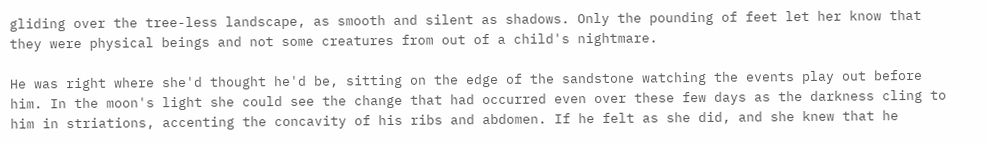gliding over the tree-less landscape, as smooth and silent as shadows. Only the pounding of feet let her know that they were physical beings and not some creatures from out of a child's nightmare.

He was right where she'd thought he'd be, sitting on the edge of the sandstone watching the events play out before him. In the moon's light she could see the change that had occurred even over these few days as the darkness cling to him in striations, accenting the concavity of his ribs and abdomen. If he felt as she did, and she knew that he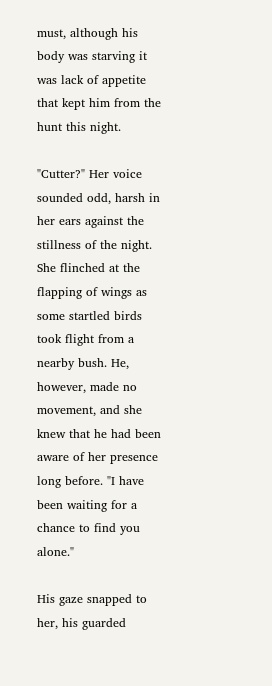must, although his body was starving it was lack of appetite that kept him from the hunt this night.

"Cutter?" Her voice sounded odd, harsh in her ears against the stillness of the night. She flinched at the flapping of wings as some startled birds took flight from a nearby bush. He, however, made no movement, and she knew that he had been aware of her presence long before. "I have been waiting for a chance to find you alone."

His gaze snapped to her, his guarded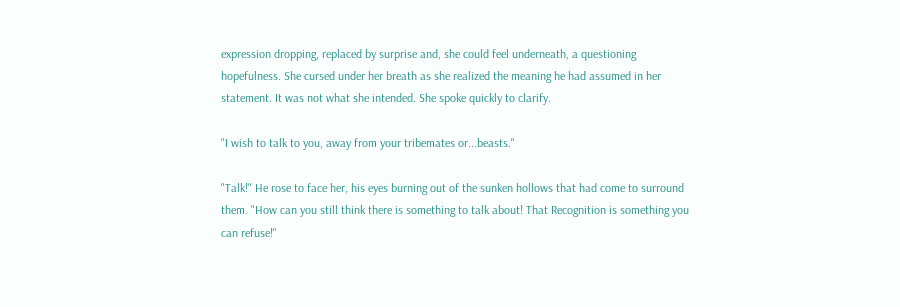expression dropping, replaced by surprise and, she could feel underneath, a questioning hopefulness. She cursed under her breath as she realized the meaning he had assumed in her statement. It was not what she intended. She spoke quickly to clarify.

"I wish to talk to you, away from your tribemates or...beasts."

"Talk!" He rose to face her, his eyes burning out of the sunken hollows that had come to surround them. "How can you still think there is something to talk about! That Recognition is something you can refuse!"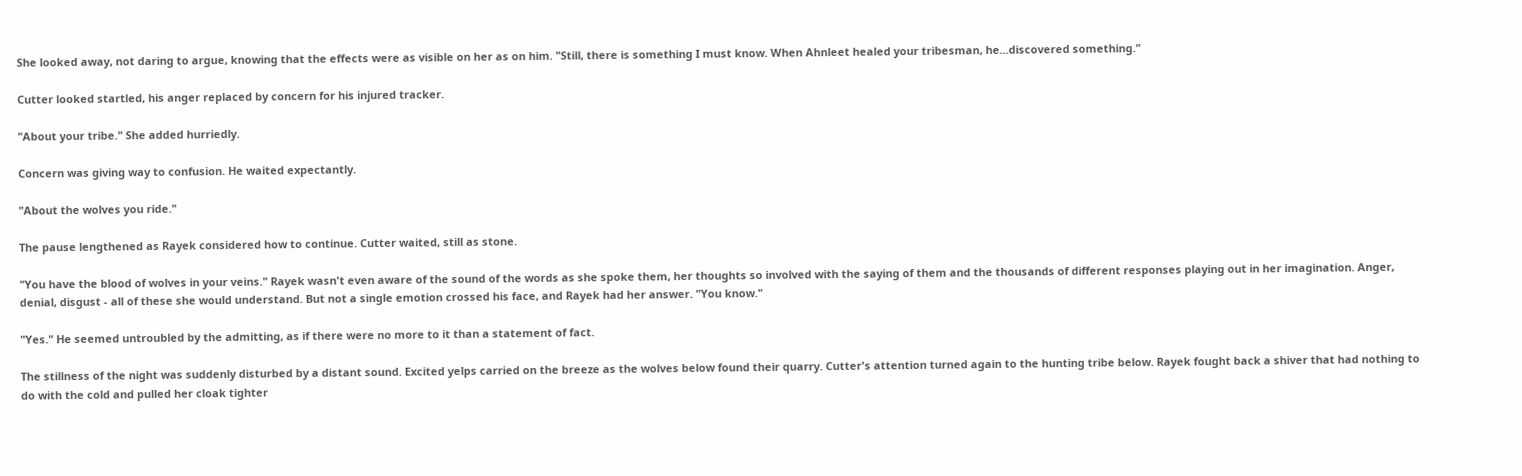She looked away, not daring to argue, knowing that the effects were as visible on her as on him. "Still, there is something I must know. When Ahnleet healed your tribesman, he...discovered something."

Cutter looked startled, his anger replaced by concern for his injured tracker.

"About your tribe." She added hurriedly.

Concern was giving way to confusion. He waited expectantly.

"About the wolves you ride."

The pause lengthened as Rayek considered how to continue. Cutter waited, still as stone.

"You have the blood of wolves in your veins." Rayek wasn't even aware of the sound of the words as she spoke them, her thoughts so involved with the saying of them and the thousands of different responses playing out in her imagination. Anger, denial, disgust - all of these she would understand. But not a single emotion crossed his face, and Rayek had her answer. "You know."

"Yes." He seemed untroubled by the admitting, as if there were no more to it than a statement of fact.

The stillness of the night was suddenly disturbed by a distant sound. Excited yelps carried on the breeze as the wolves below found their quarry. Cutter's attention turned again to the hunting tribe below. Rayek fought back a shiver that had nothing to do with the cold and pulled her cloak tighter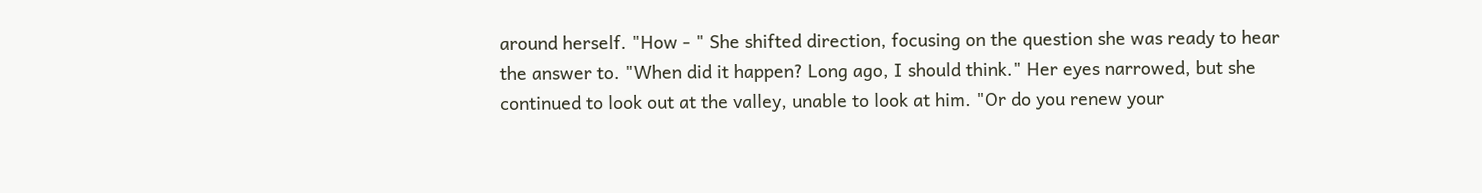around herself. "How - " She shifted direction, focusing on the question she was ready to hear the answer to. "When did it happen? Long ago, I should think." Her eyes narrowed, but she continued to look out at the valley, unable to look at him. "Or do you renew your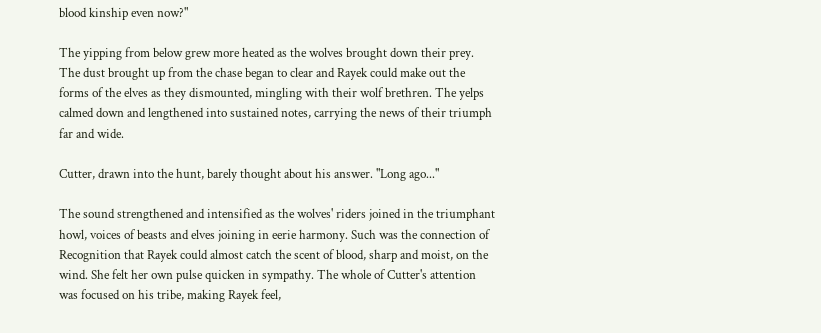blood kinship even now?"

The yipping from below grew more heated as the wolves brought down their prey. The dust brought up from the chase began to clear and Rayek could make out the forms of the elves as they dismounted, mingling with their wolf brethren. The yelps calmed down and lengthened into sustained notes, carrying the news of their triumph far and wide.

Cutter, drawn into the hunt, barely thought about his answer. "Long ago..."

The sound strengthened and intensified as the wolves' riders joined in the triumphant howl, voices of beasts and elves joining in eerie harmony. Such was the connection of Recognition that Rayek could almost catch the scent of blood, sharp and moist, on the wind. She felt her own pulse quicken in sympathy. The whole of Cutter's attention was focused on his tribe, making Rayek feel,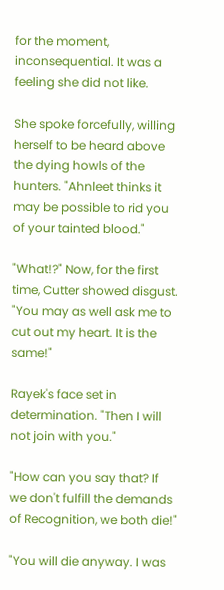for the moment, inconsequential. It was a feeling she did not like.

She spoke forcefully, willing herself to be heard above the dying howls of the hunters. "Ahnleet thinks it may be possible to rid you of your tainted blood."

"What!?" Now, for the first time, Cutter showed disgust. "You may as well ask me to cut out my heart. It is the same!"

Rayek's face set in determination. "Then I will not join with you."

"How can you say that? If we don't fulfill the demands of Recognition, we both die!"

"You will die anyway. I was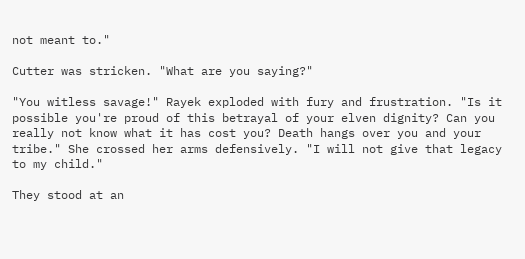not meant to."

Cutter was stricken. "What are you saying?"

"You witless savage!" Rayek exploded with fury and frustration. "Is it possible you're proud of this betrayal of your elven dignity? Can you really not know what it has cost you? Death hangs over you and your tribe." She crossed her arms defensively. "I will not give that legacy to my child."

They stood at an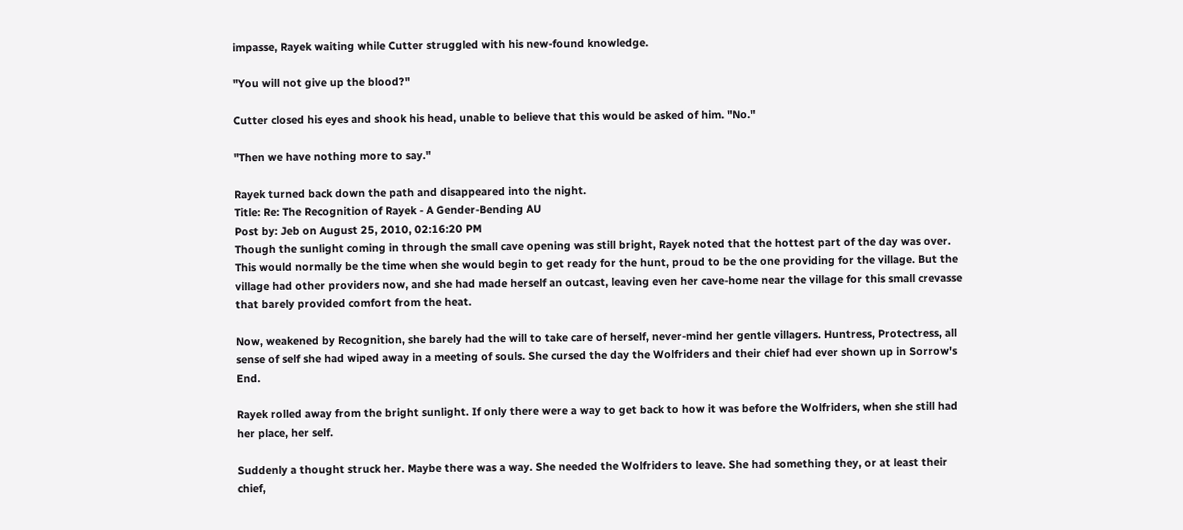impasse, Rayek waiting while Cutter struggled with his new-found knowledge.

"You will not give up the blood?"

Cutter closed his eyes and shook his head, unable to believe that this would be asked of him. "No."

"Then we have nothing more to say."

Rayek turned back down the path and disappeared into the night.
Title: Re: The Recognition of Rayek - A Gender-Bending AU
Post by: Jeb on August 25, 2010, 02:16:20 PM
Though the sunlight coming in through the small cave opening was still bright, Rayek noted that the hottest part of the day was over. This would normally be the time when she would begin to get ready for the hunt, proud to be the one providing for the village. But the village had other providers now, and she had made herself an outcast, leaving even her cave-home near the village for this small crevasse that barely provided comfort from the heat.

Now, weakened by Recognition, she barely had the will to take care of herself, never-mind her gentle villagers. Huntress, Protectress, all sense of self she had wiped away in a meeting of souls. She cursed the day the Wolfriders and their chief had ever shown up in Sorrow's End.

Rayek rolled away from the bright sunlight. If only there were a way to get back to how it was before the Wolfriders, when she still had her place, her self.

Suddenly a thought struck her. Maybe there was a way. She needed the Wolfriders to leave. She had something they, or at least their chief,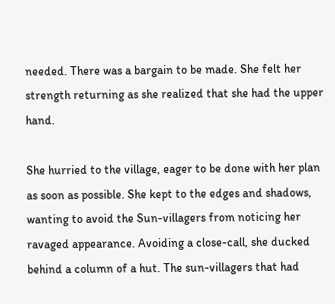needed. There was a bargain to be made. She felt her strength returning as she realized that she had the upper hand.

She hurried to the village, eager to be done with her plan as soon as possible. She kept to the edges and shadows, wanting to avoid the Sun-villagers from noticing her ravaged appearance. Avoiding a close-call, she ducked behind a column of a hut. The sun-villagers that had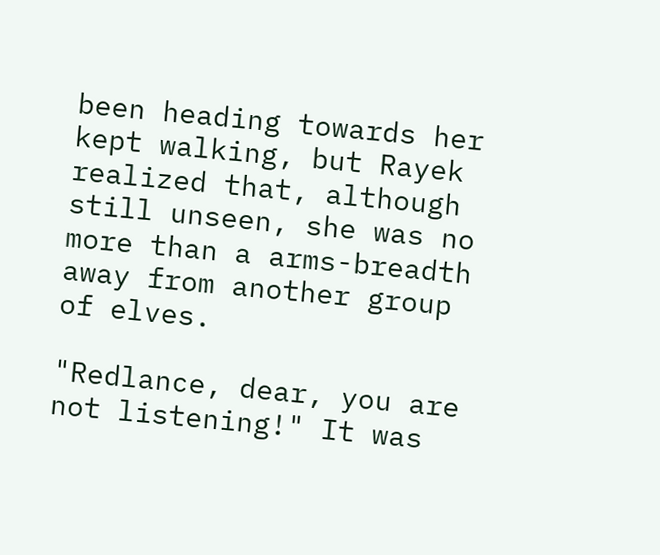been heading towards her kept walking, but Rayek realized that, although still unseen, she was no more than a arms-breadth away from another group of elves.

"Redlance, dear, you are not listening!" It was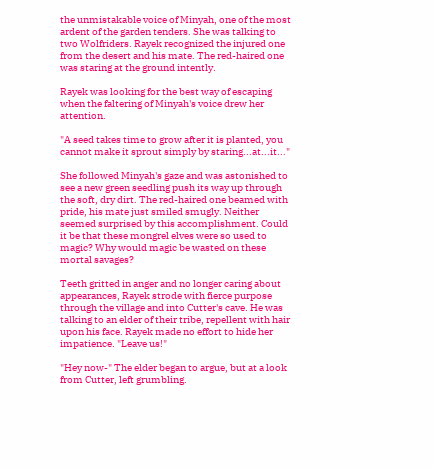the unmistakable voice of Minyah, one of the most ardent of the garden tenders. She was talking to two Wolfriders. Rayek recognized the injured one from the desert and his mate. The red-haired one was staring at the ground intently.

Rayek was looking for the best way of escaping when the faltering of Minyah's voice drew her attention.

"A seed takes time to grow after it is planted, you cannot make it sprout simply by staring...at...it..."

She followed Minyah's gaze and was astonished to see a new green seedling push its way up through the soft, dry dirt. The red-haired one beamed with pride, his mate just smiled smugly. Neither seemed surprised by this accomplishment. Could it be that these mongrel elves were so used to magic? Why would magic be wasted on these mortal savages?

Teeth gritted in anger and no longer caring about appearances, Rayek strode with fierce purpose through the village and into Cutter's cave. He was talking to an elder of their tribe, repellent with hair upon his face. Rayek made no effort to hide her impatience. "Leave us!"

"Hey now-" The elder began to argue, but at a look from Cutter, left grumbling.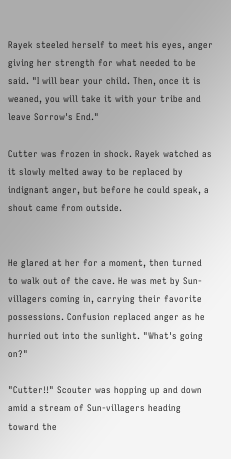Rayek steeled herself to meet his eyes, anger giving her strength for what needed to be said. "I will bear your child. Then, once it is weaned, you will take it with your tribe and leave Sorrow's End."

Cutter was frozen in shock. Rayek watched as it slowly melted away to be replaced by indignant anger, but before he could speak, a shout came from outside.


He glared at her for a moment, then turned to walk out of the cave. He was met by Sun-villagers coming in, carrying their favorite possessions. Confusion replaced anger as he hurried out into the sunlight. "What's going on?"

"Cutter!!" Scouter was hopping up and down amid a stream of Sun-villagers heading toward the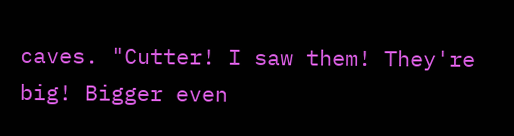caves. "Cutter! I saw them! They're big! Bigger even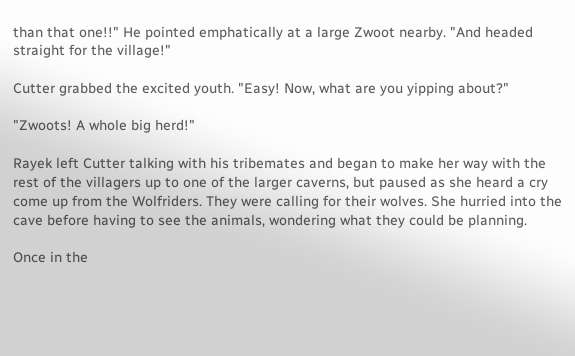than that one!!" He pointed emphatically at a large Zwoot nearby. "And headed straight for the village!"

Cutter grabbed the excited youth. "Easy! Now, what are you yipping about?"

"Zwoots! A whole big herd!"

Rayek left Cutter talking with his tribemates and began to make her way with the rest of the villagers up to one of the larger caverns, but paused as she heard a cry come up from the Wolfriders. They were calling for their wolves. She hurried into the cave before having to see the animals, wondering what they could be planning.

Once in the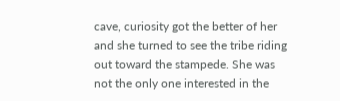cave, curiosity got the better of her and she turned to see the tribe riding out toward the stampede. She was not the only one interested in the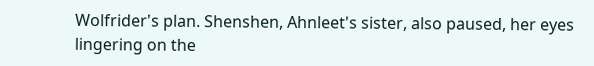Wolfrider's plan. Shenshen, Ahnleet's sister, also paused, her eyes lingering on the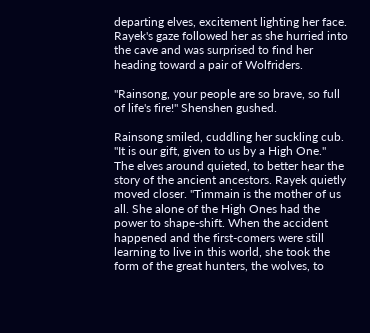departing elves, excitement lighting her face. Rayek's gaze followed her as she hurried into the cave and was surprised to find her heading toward a pair of Wolfriders.

"Rainsong, your people are so brave, so full of life's fire!" Shenshen gushed.

Rainsong smiled, cuddling her suckling cub. "It is our gift, given to us by a High One." The elves around quieted, to better hear the story of the ancient ancestors. Rayek quietly moved closer. "Timmain is the mother of us all. She alone of the High Ones had the power to shape-shift. When the accident happened and the first-comers were still learning to live in this world, she took the form of the great hunters, the wolves, to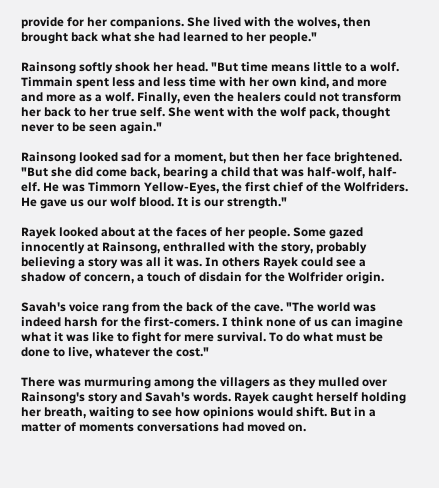provide for her companions. She lived with the wolves, then brought back what she had learned to her people."

Rainsong softly shook her head. "But time means little to a wolf. Timmain spent less and less time with her own kind, and more and more as a wolf. Finally, even the healers could not transform her back to her true self. She went with the wolf pack, thought never to be seen again."

Rainsong looked sad for a moment, but then her face brightened. "But she did come back, bearing a child that was half-wolf, half-elf. He was Timmorn Yellow-Eyes, the first chief of the Wolfriders. He gave us our wolf blood. It is our strength."

Rayek looked about at the faces of her people. Some gazed innocently at Rainsong, enthralled with the story, probably believing a story was all it was. In others Rayek could see a shadow of concern, a touch of disdain for the Wolfrider origin.

Savah's voice rang from the back of the cave. "The world was indeed harsh for the first-comers. I think none of us can imagine what it was like to fight for mere survival. To do what must be done to live, whatever the cost."

There was murmuring among the villagers as they mulled over Rainsong's story and Savah's words. Rayek caught herself holding her breath, waiting to see how opinions would shift. But in a matter of moments conversations had moved on.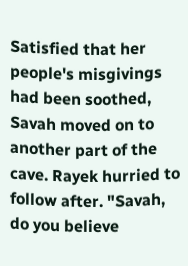Satisfied that her people's misgivings had been soothed, Savah moved on to another part of the cave. Rayek hurried to follow after. "Savah, do you believe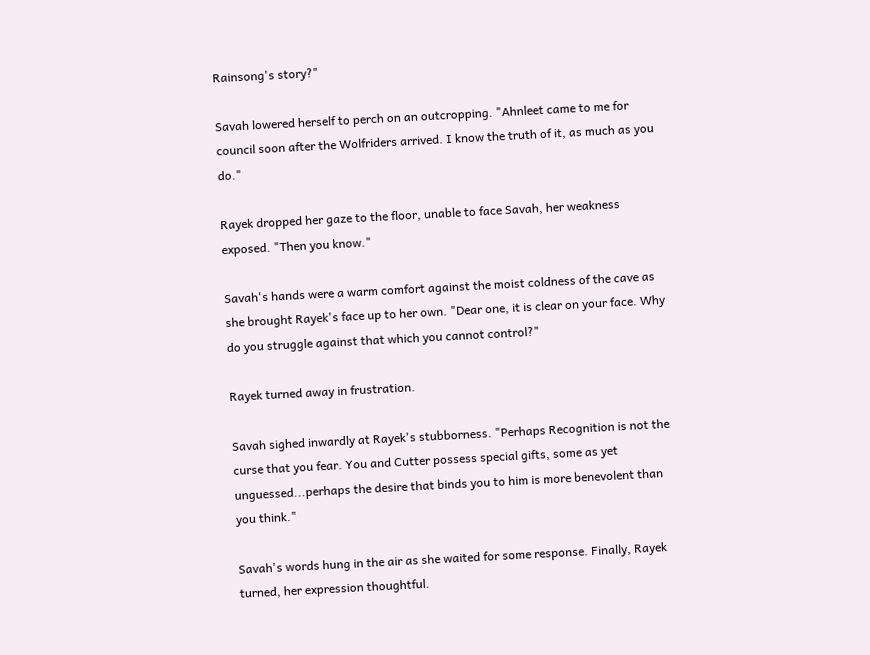Rainsong's story?"

Savah lowered herself to perch on an outcropping. "Ahnleet came to me for council soon after the Wolfriders arrived. I know the truth of it, as much as you do."

Rayek dropped her gaze to the floor, unable to face Savah, her weakness exposed. "Then you know."

Savah's hands were a warm comfort against the moist coldness of the cave as she brought Rayek's face up to her own. "Dear one, it is clear on your face. Why do you struggle against that which you cannot control?"

Rayek turned away in frustration.

Savah sighed inwardly at Rayek's stubborness. "Perhaps Recognition is not the curse that you fear. You and Cutter possess special gifts, some as yet unguessed...perhaps the desire that binds you to him is more benevolent than you think."

Savah's words hung in the air as she waited for some response. Finally, Rayek turned, her expression thoughtful.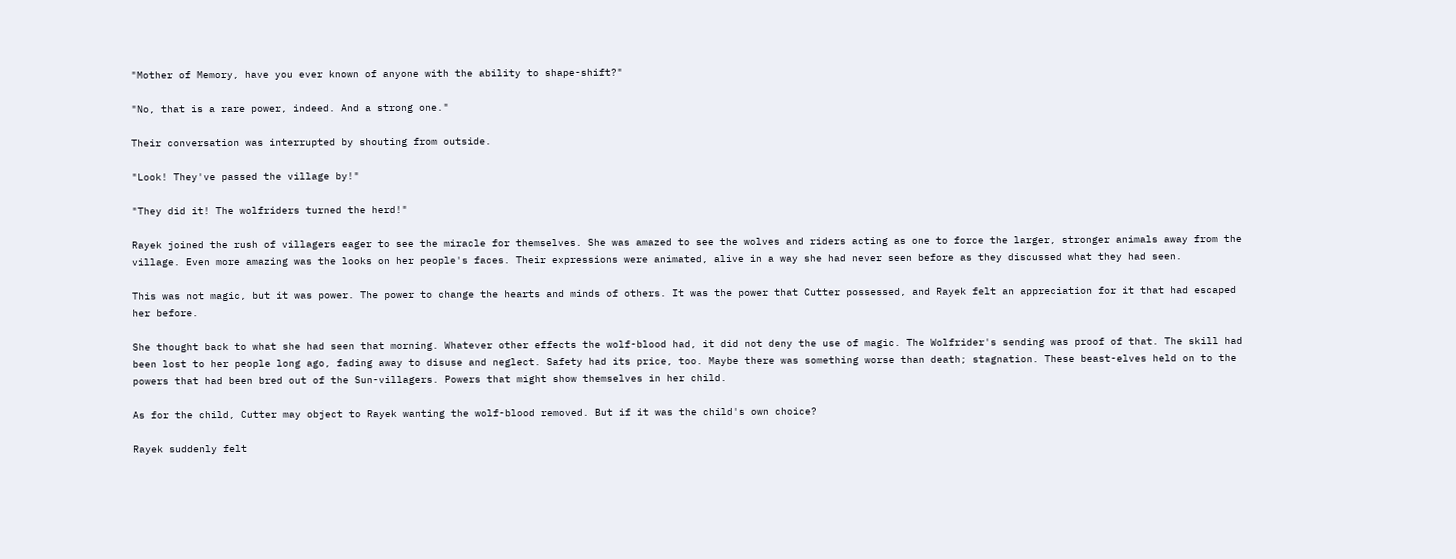"Mother of Memory, have you ever known of anyone with the ability to shape-shift?"

"No, that is a rare power, indeed. And a strong one."

Their conversation was interrupted by shouting from outside.

"Look! They've passed the village by!"

"They did it! The wolfriders turned the herd!"

Rayek joined the rush of villagers eager to see the miracle for themselves. She was amazed to see the wolves and riders acting as one to force the larger, stronger animals away from the village. Even more amazing was the looks on her people's faces. Their expressions were animated, alive in a way she had never seen before as they discussed what they had seen.

This was not magic, but it was power. The power to change the hearts and minds of others. It was the power that Cutter possessed, and Rayek felt an appreciation for it that had escaped her before.

She thought back to what she had seen that morning. Whatever other effects the wolf-blood had, it did not deny the use of magic. The Wolfrider's sending was proof of that. The skill had been lost to her people long ago, fading away to disuse and neglect. Safety had its price, too. Maybe there was something worse than death; stagnation. These beast-elves held on to the powers that had been bred out of the Sun-villagers. Powers that might show themselves in her child.

As for the child, Cutter may object to Rayek wanting the wolf-blood removed. But if it was the child's own choice?

Rayek suddenly felt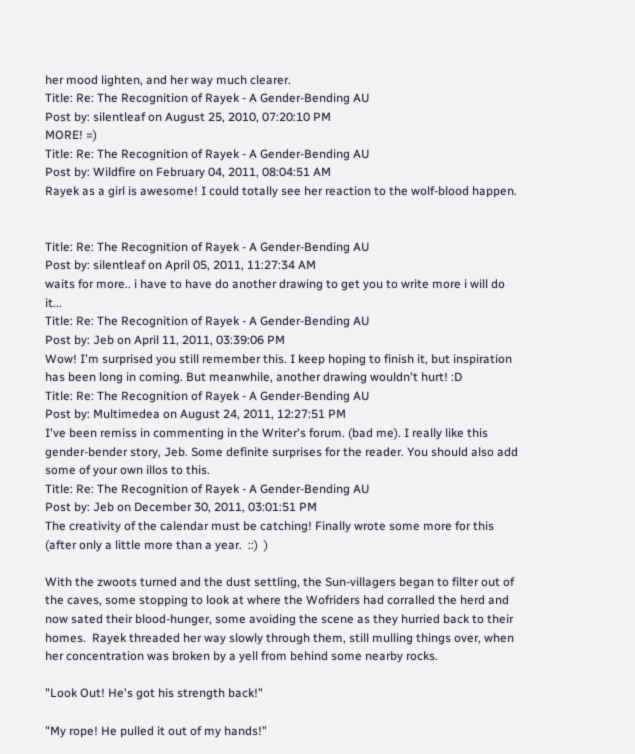her mood lighten, and her way much clearer.
Title: Re: The Recognition of Rayek - A Gender-Bending AU
Post by: silentleaf on August 25, 2010, 07:20:10 PM
MORE! =)
Title: Re: The Recognition of Rayek - A Gender-Bending AU
Post by: Wildfire on February 04, 2011, 08:04:51 AM
Rayek as a girl is awesome! I could totally see her reaction to the wolf-blood happen.


Title: Re: The Recognition of Rayek - A Gender-Bending AU
Post by: silentleaf on April 05, 2011, 11:27:34 AM
waits for more.. i have to have do another drawing to get you to write more i will do it...
Title: Re: The Recognition of Rayek - A Gender-Bending AU
Post by: Jeb on April 11, 2011, 03:39:06 PM
Wow! I'm surprised you still remember this. I keep hoping to finish it, but inspiration has been long in coming. But meanwhile, another drawing wouldn't hurt! :D
Title: Re: The Recognition of Rayek - A Gender-Bending AU
Post by: Multimedea on August 24, 2011, 12:27:51 PM
I've been remiss in commenting in the Writer's forum. (bad me). I really like this gender-bender story, Jeb. Some definite surprises for the reader. You should also add some of your own illos to this.
Title: Re: The Recognition of Rayek - A Gender-Bending AU
Post by: Jeb on December 30, 2011, 03:01:51 PM
The creativity of the calendar must be catching! Finally wrote some more for this (after only a little more than a year.  ::)  )

With the zwoots turned and the dust settling, the Sun-villagers began to filter out of the caves, some stopping to look at where the Wofriders had corralled the herd and now sated their blood-hunger, some avoiding the scene as they hurried back to their homes.  Rayek threaded her way slowly through them, still mulling things over, when her concentration was broken by a yell from behind some nearby rocks.

"Look Out! He's got his strength back!"

"My rope! He pulled it out of my hands!"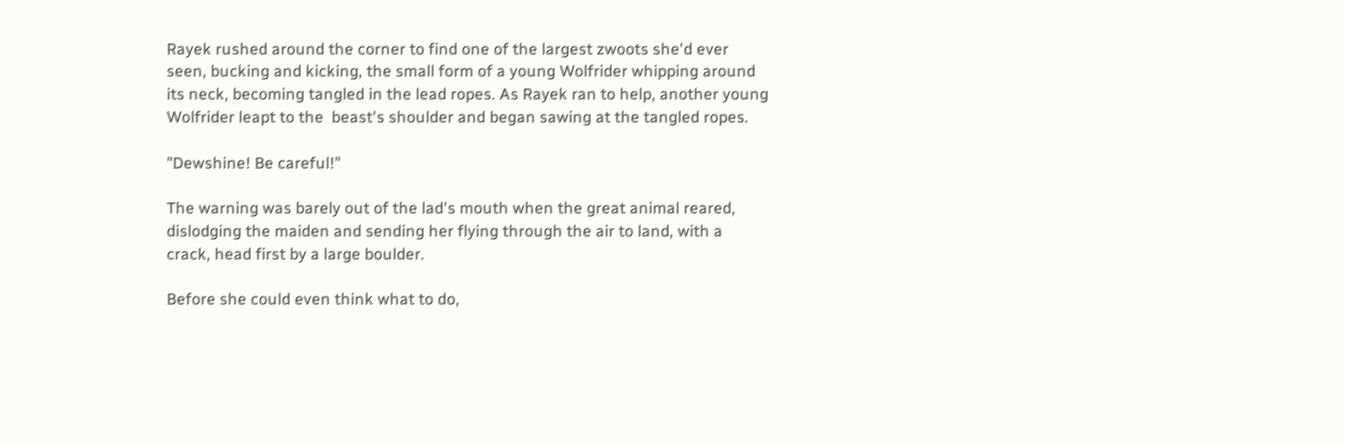Rayek rushed around the corner to find one of the largest zwoots she'd ever seen, bucking and kicking, the small form of a young Wolfrider whipping around its neck, becoming tangled in the lead ropes. As Rayek ran to help, another young Wolfrider leapt to the  beast's shoulder and began sawing at the tangled ropes.

"Dewshine! Be careful!"

The warning was barely out of the lad's mouth when the great animal reared, dislodging the maiden and sending her flying through the air to land, with a crack, head first by a large boulder.

Before she could even think what to do,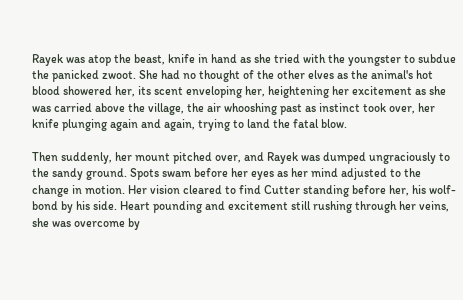Rayek was atop the beast, knife in hand as she tried with the youngster to subdue the panicked zwoot. She had no thought of the other elves as the animal's hot blood showered her, its scent enveloping her, heightening her excitement as she was carried above the village, the air whooshing past as instinct took over, her knife plunging again and again, trying to land the fatal blow.

Then suddenly, her mount pitched over, and Rayek was dumped ungraciously to the sandy ground. Spots swam before her eyes as her mind adjusted to the change in motion. Her vision cleared to find Cutter standing before her, his wolf-bond by his side. Heart pounding and excitement still rushing through her veins, she was overcome by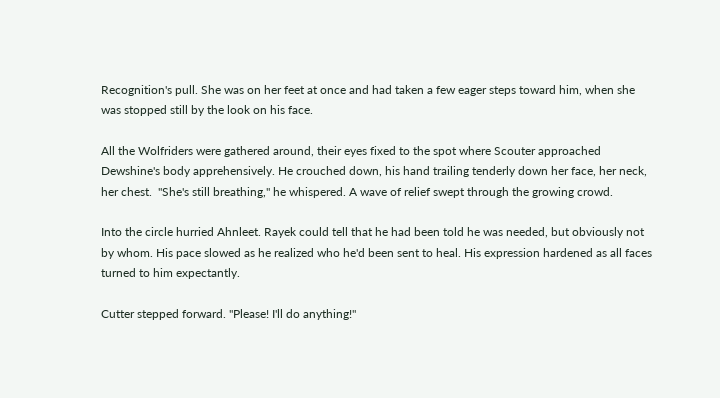Recognition's pull. She was on her feet at once and had taken a few eager steps toward him, when she was stopped still by the look on his face.

All the Wolfriders were gathered around, their eyes fixed to the spot where Scouter approached Dewshine's body apprehensively. He crouched down, his hand trailing tenderly down her face, her neck, her chest.  "She's still breathing," he whispered. A wave of relief swept through the growing crowd.

Into the circle hurried Ahnleet. Rayek could tell that he had been told he was needed, but obviously not by whom. His pace slowed as he realized who he'd been sent to heal. His expression hardened as all faces turned to him expectantly.

Cutter stepped forward. "Please! I'll do anything!"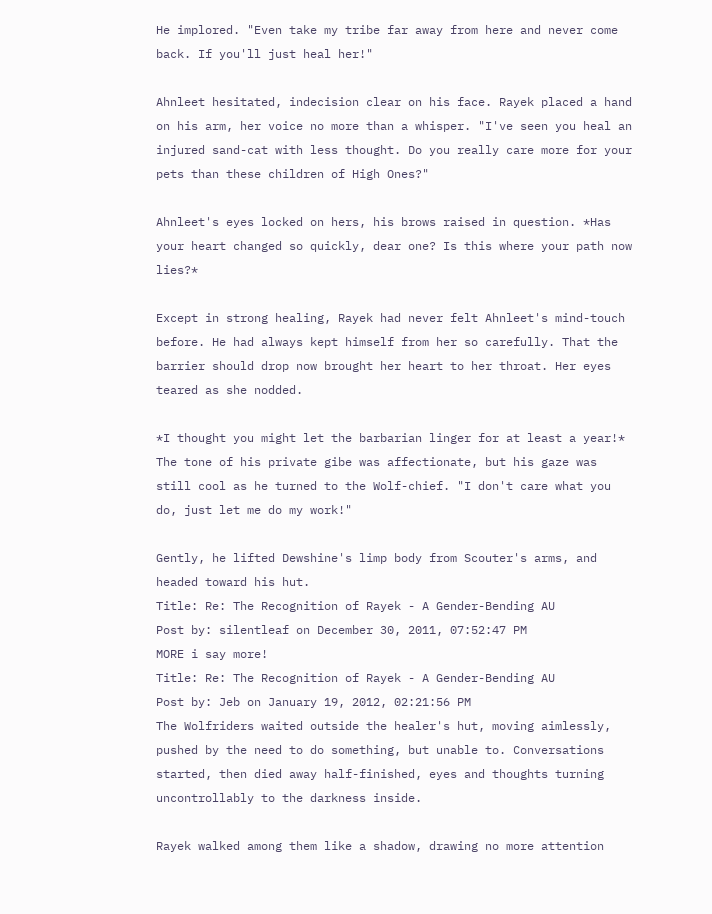He implored. "Even take my tribe far away from here and never come back. If you'll just heal her!"

Ahnleet hesitated, indecision clear on his face. Rayek placed a hand on his arm, her voice no more than a whisper. "I've seen you heal an injured sand-cat with less thought. Do you really care more for your pets than these children of High Ones?"

Ahnleet's eyes locked on hers, his brows raised in question. *Has your heart changed so quickly, dear one? Is this where your path now lies?*

Except in strong healing, Rayek had never felt Ahnleet's mind-touch before. He had always kept himself from her so carefully. That the barrier should drop now brought her heart to her throat. Her eyes teared as she nodded.

*I thought you might let the barbarian linger for at least a year!* The tone of his private gibe was affectionate, but his gaze was still cool as he turned to the Wolf-chief. "I don't care what you do, just let me do my work!"

Gently, he lifted Dewshine's limp body from Scouter's arms, and headed toward his hut.
Title: Re: The Recognition of Rayek - A Gender-Bending AU
Post by: silentleaf on December 30, 2011, 07:52:47 PM
MORE i say more!
Title: Re: The Recognition of Rayek - A Gender-Bending AU
Post by: Jeb on January 19, 2012, 02:21:56 PM
The Wolfriders waited outside the healer's hut, moving aimlessly, pushed by the need to do something, but unable to. Conversations started, then died away half-finished, eyes and thoughts turning uncontrollably to the darkness inside.

Rayek walked among them like a shadow, drawing no more attention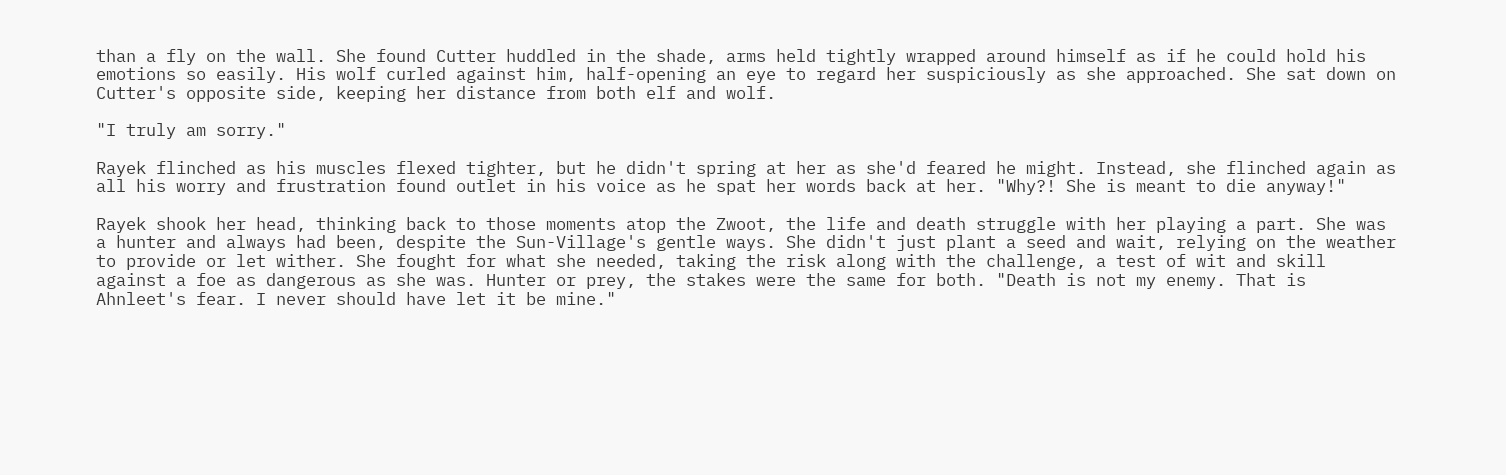than a fly on the wall. She found Cutter huddled in the shade, arms held tightly wrapped around himself as if he could hold his emotions so easily. His wolf curled against him, half-opening an eye to regard her suspiciously as she approached. She sat down on Cutter's opposite side, keeping her distance from both elf and wolf.

"I truly am sorry."

Rayek flinched as his muscles flexed tighter, but he didn't spring at her as she'd feared he might. Instead, she flinched again as all his worry and frustration found outlet in his voice as he spat her words back at her. "Why?! She is meant to die anyway!"

Rayek shook her head, thinking back to those moments atop the Zwoot, the life and death struggle with her playing a part. She was a hunter and always had been, despite the Sun-Village's gentle ways. She didn't just plant a seed and wait, relying on the weather to provide or let wither. She fought for what she needed, taking the risk along with the challenge, a test of wit and skill against a foe as dangerous as she was. Hunter or prey, the stakes were the same for both. "Death is not my enemy. That is Ahnleet's fear. I never should have let it be mine."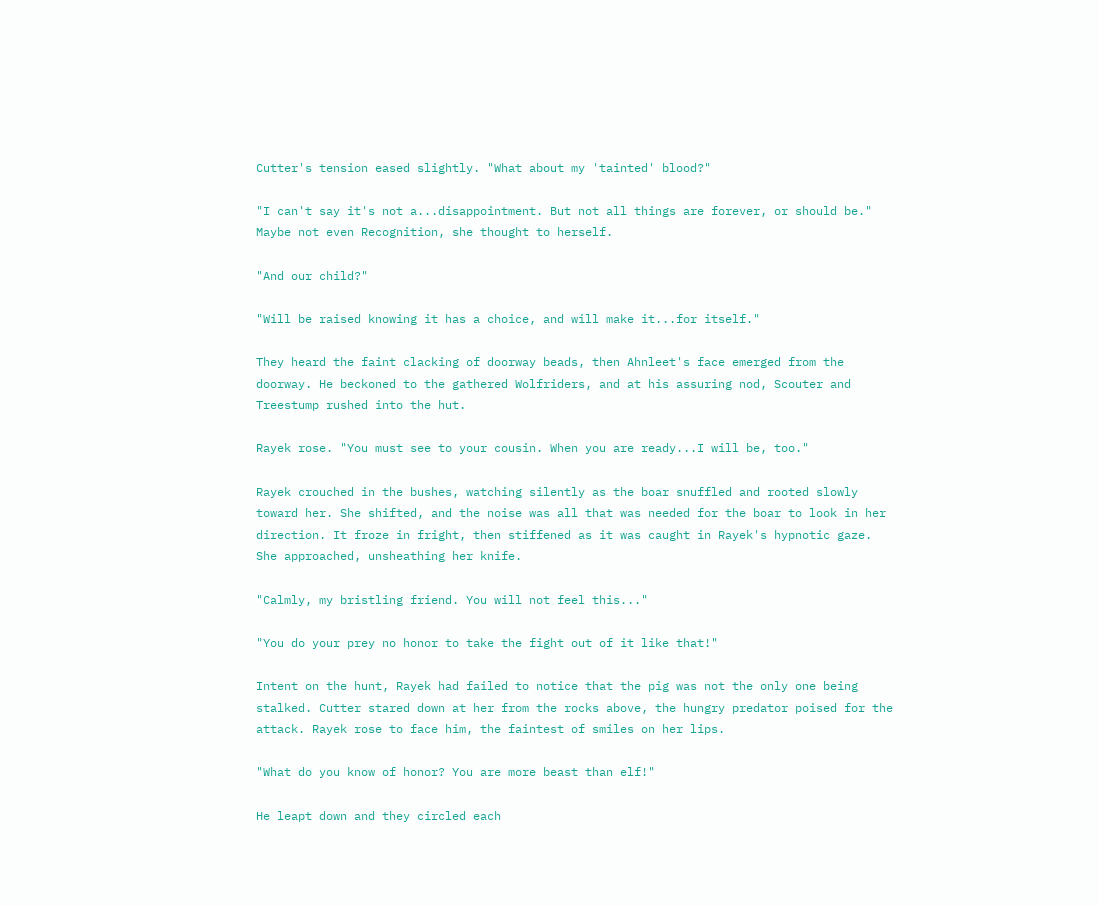Cutter's tension eased slightly. "What about my 'tainted' blood?"

"I can't say it's not a...disappointment. But not all things are forever, or should be." Maybe not even Recognition, she thought to herself.

"And our child?"

"Will be raised knowing it has a choice, and will make it...for itself."

They heard the faint clacking of doorway beads, then Ahnleet's face emerged from the doorway. He beckoned to the gathered Wolfriders, and at his assuring nod, Scouter and Treestump rushed into the hut.

Rayek rose. "You must see to your cousin. When you are ready...I will be, too."

Rayek crouched in the bushes, watching silently as the boar snuffled and rooted slowly toward her. She shifted, and the noise was all that was needed for the boar to look in her direction. It froze in fright, then stiffened as it was caught in Rayek's hypnotic gaze. She approached, unsheathing her knife.

"Calmly, my bristling friend. You will not feel this..."

"You do your prey no honor to take the fight out of it like that!"

Intent on the hunt, Rayek had failed to notice that the pig was not the only one being stalked. Cutter stared down at her from the rocks above, the hungry predator poised for the attack. Rayek rose to face him, the faintest of smiles on her lips.

"What do you know of honor? You are more beast than elf!"

He leapt down and they circled each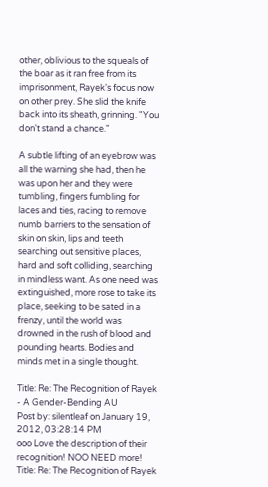other, oblivious to the squeals of the boar as it ran free from its imprisonment, Rayek's focus now on other prey. She slid the knife back into its sheath, grinning. "You don't stand a chance."

A subtle lifting of an eyebrow was all the warning she had, then he was upon her and they were tumbling, fingers fumbling for laces and ties, racing to remove numb barriers to the sensation of skin on skin, lips and teeth searching out sensitive places, hard and soft colliding, searching in mindless want. As one need was extinguished, more rose to take its place, seeking to be sated in a frenzy, until the world was drowned in the rush of blood and pounding hearts. Bodies and minds met in a single thought.

Title: Re: The Recognition of Rayek - A Gender-Bending AU
Post by: silentleaf on January 19, 2012, 03:28:14 PM
ooo Love the description of their recognition! NOO NEED more!
Title: Re: The Recognition of Rayek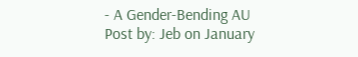- A Gender-Bending AU
Post by: Jeb on January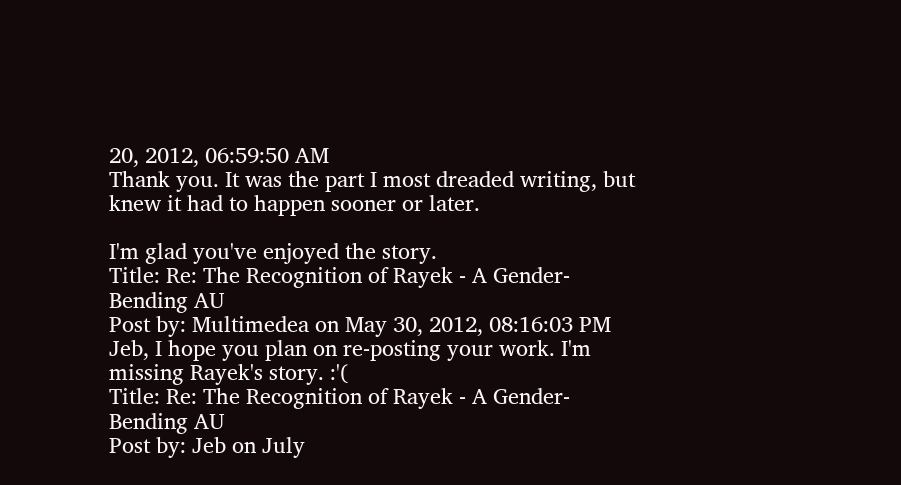20, 2012, 06:59:50 AM
Thank you. It was the part I most dreaded writing, but knew it had to happen sooner or later.

I'm glad you've enjoyed the story.
Title: Re: The Recognition of Rayek - A Gender-Bending AU
Post by: Multimedea on May 30, 2012, 08:16:03 PM
Jeb, I hope you plan on re-posting your work. I'm missing Rayek's story. :'(
Title: Re: The Recognition of Rayek - A Gender-Bending AU
Post by: Jeb on July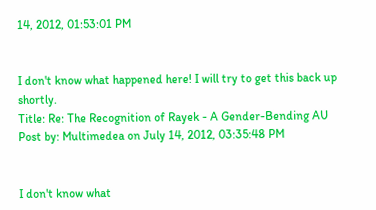14, 2012, 01:53:01 PM


I don't know what happened here! I will try to get this back up shortly.
Title: Re: The Recognition of Rayek - A Gender-Bending AU
Post by: Multimedea on July 14, 2012, 03:35:48 PM


I don't know what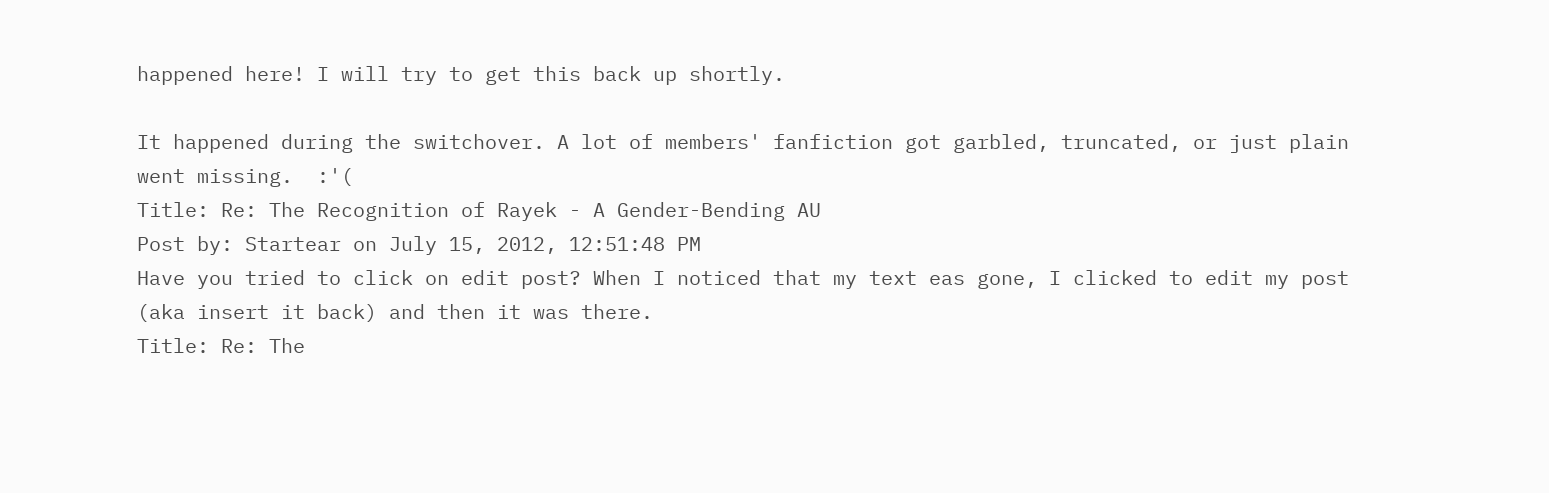happened here! I will try to get this back up shortly.

It happened during the switchover. A lot of members' fanfiction got garbled, truncated, or just plain went missing.  :'(
Title: Re: The Recognition of Rayek - A Gender-Bending AU
Post by: Startear on July 15, 2012, 12:51:48 PM
Have you tried to click on edit post? When I noticed that my text eas gone, I clicked to edit my post (aka insert it back) and then it was there.
Title: Re: The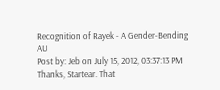Recognition of Rayek - A Gender-Bending AU
Post by: Jeb on July 15, 2012, 03:37:13 PM
Thanks, Startear. That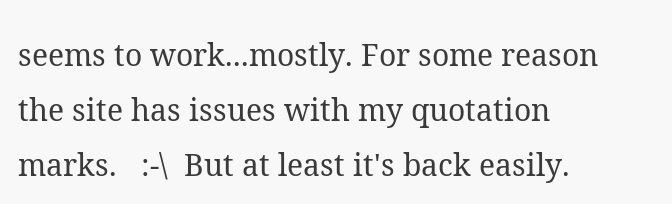seems to work...mostly. For some reason the site has issues with my quotation marks.   :-\  But at least it's back easily.